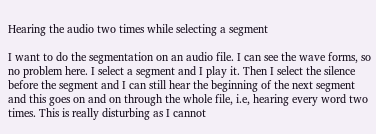Hearing the audio two times while selecting a segment

I want to do the segmentation on an audio file. I can see the wave forms, so no problem here. I select a segment and I play it. Then I select the silence before the segment and I can still hear the beginning of the next segment and this goes on and on through the whole file, i.e, hearing every word two times. This is really disturbing as I cannot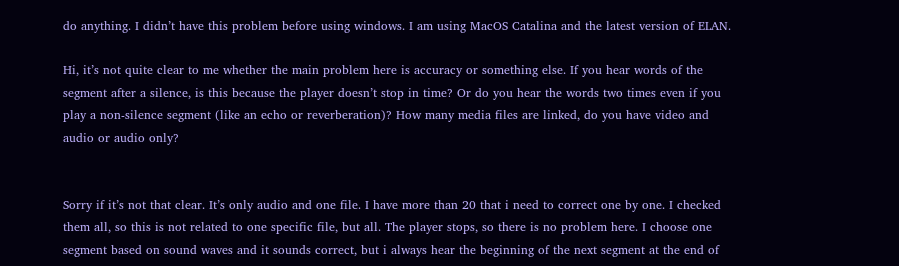do anything. I didn’t have this problem before using windows. I am using MacOS Catalina and the latest version of ELAN.

Hi, it’s not quite clear to me whether the main problem here is accuracy or something else. If you hear words of the segment after a silence, is this because the player doesn’t stop in time? Or do you hear the words two times even if you play a non-silence segment (like an echo or reverberation)? How many media files are linked, do you have video and audio or audio only?


Sorry if it’s not that clear. It’s only audio and one file. I have more than 20 that i need to correct one by one. I checked them all, so this is not related to one specific file, but all. The player stops, so there is no problem here. I choose one segment based on sound waves and it sounds correct, but i always hear the beginning of the next segment at the end of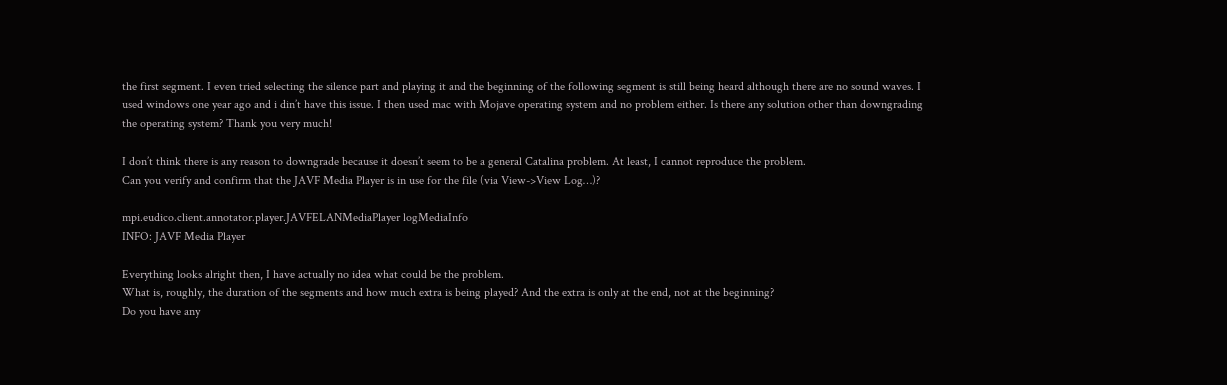the first segment. I even tried selecting the silence part and playing it and the beginning of the following segment is still being heard although there are no sound waves. I used windows one year ago and i din’t have this issue. I then used mac with Mojave operating system and no problem either. Is there any solution other than downgrading the operating system? Thank you very much!

I don’t think there is any reason to downgrade because it doesn’t seem to be a general Catalina problem. At least, I cannot reproduce the problem.
Can you verify and confirm that the JAVF Media Player is in use for the file (via View->View Log…)?

mpi.eudico.client.annotator.player.JAVFELANMediaPlayer logMediaInfo
INFO: JAVF Media Player

Everything looks alright then, I have actually no idea what could be the problem.
What is, roughly, the duration of the segments and how much extra is being played? And the extra is only at the end, not at the beginning?
Do you have any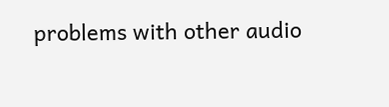problems with other audio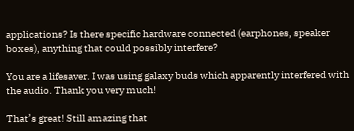applications? Is there specific hardware connected (earphones, speaker boxes), anything that could possibly interfere?

You are a lifesaver. I was using galaxy buds which apparently interfered with the audio. Thank you very much!

That’s great! Still amazing that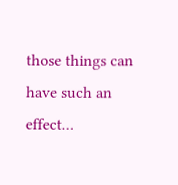those things can have such an effect…